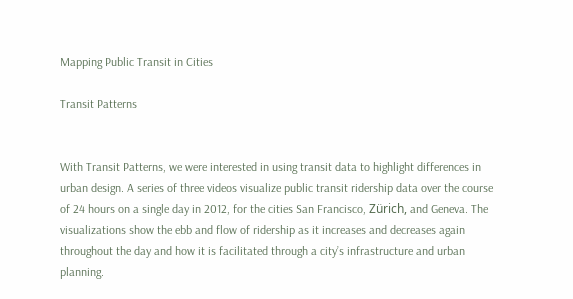Mapping Public Transit in Cities

Transit Patterns


With Transit Patterns, we were interested in using transit data to highlight differences in urban design. A series of three videos visualize public transit ridership data over the course of 24 hours on a single day in 2012, for the cities San Francisco, Zürich, and Geneva. The visualizations show the ebb and flow of ridership as it increases and decreases again throughout the day and how it is facilitated through a city’s infrastructure and urban planning.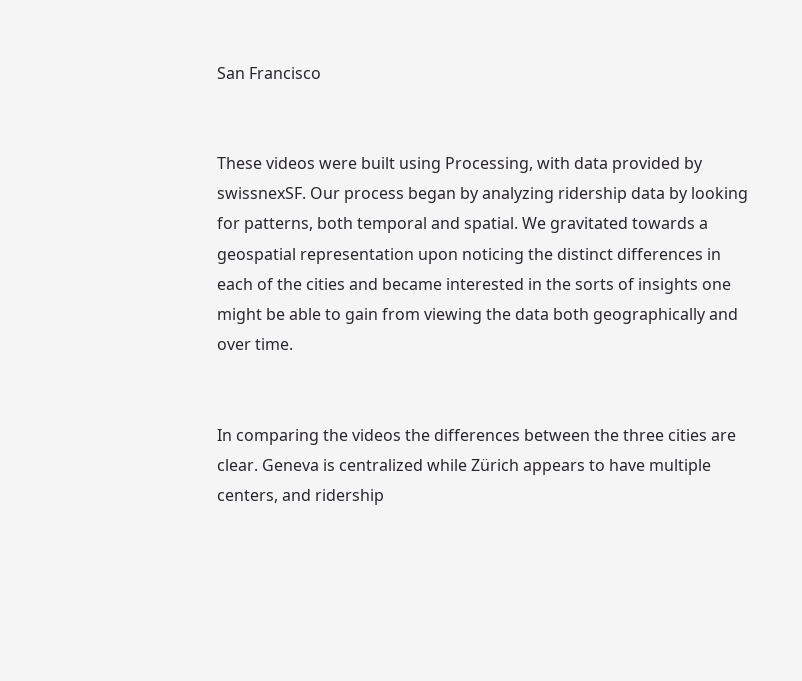San Francisco


These videos were built using Processing, with data provided by swissnexSF. Our process began by analyzing ridership data by looking for patterns, both temporal and spatial. We gravitated towards a geospatial representation upon noticing the distinct differences in each of the cities and became interested in the sorts of insights one might be able to gain from viewing the data both geographically and over time.


In comparing the videos the differences between the three cities are clear. Geneva is centralized while Zürich appears to have multiple centers, and ridership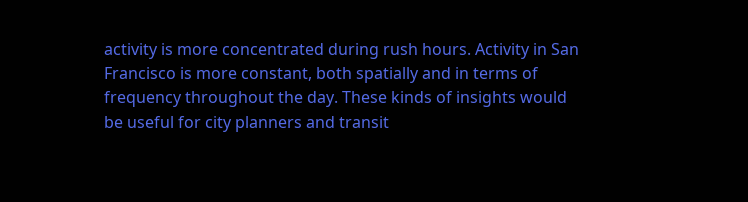activity is more concentrated during rush hours. Activity in San Francisco is more constant, both spatially and in terms of frequency throughout the day. These kinds of insights would be useful for city planners and transit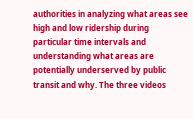authorities in analyzing what areas see high and low ridership during particular time intervals and understanding what areas are potentially underserved by public transit and why. The three videos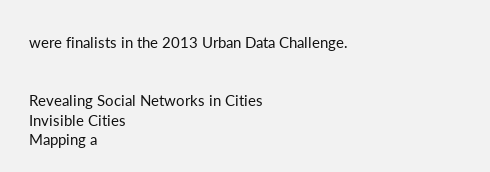were finalists in the 2013 Urban Data Challenge.


Revealing Social Networks in Cities
Invisible Cities
Mapping a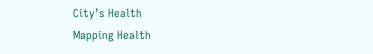City’s Health
Mapping Health